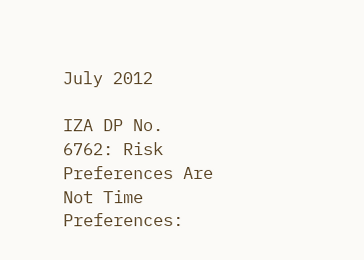July 2012

IZA DP No. 6762: Risk Preferences Are Not Time Preferences: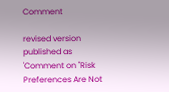Comment

revised version published as 'Comment on "Risk Preferences Are Not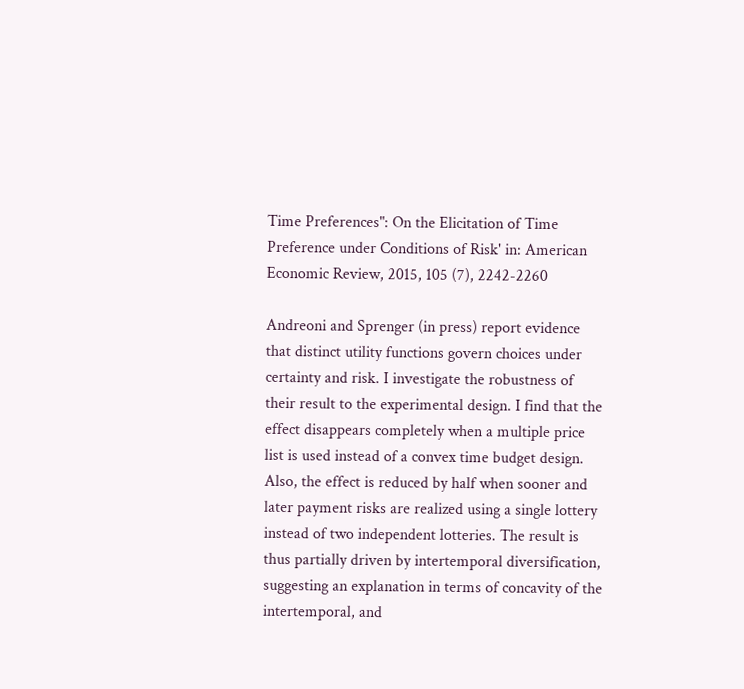Time Preferences": On the Elicitation of Time Preference under Conditions of Risk' in: American Economic Review, 2015, 105 (7), 2242-2260

Andreoni and Sprenger (in press) report evidence that distinct utility functions govern choices under certainty and risk. I investigate the robustness of their result to the experimental design. I find that the effect disappears completely when a multiple price list is used instead of a convex time budget design. Also, the effect is reduced by half when sooner and later payment risks are realized using a single lottery instead of two independent lotteries. The result is thus partially driven by intertemporal diversification, suggesting an explanation in terms of concavity of the intertemporal, and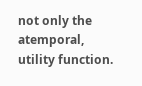not only the atemporal, utility function.